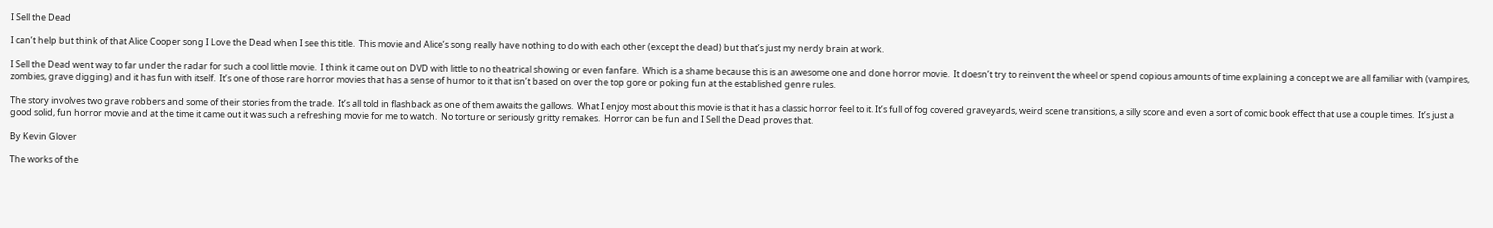I Sell the Dead

I can’t help but think of that Alice Cooper song I Love the Dead when I see this title.  This movie and Alice’s song really have nothing to do with each other (except the dead) but that’s just my nerdy brain at work.

I Sell the Dead went way to far under the radar for such a cool little movie.  I think it came out on DVD with little to no theatrical showing or even fanfare.  Which is a shame because this is an awesome one and done horror movie.  It doesn’t try to reinvent the wheel or spend copious amounts of time explaining a concept we are all familiar with (vampires, zombies, grave digging) and it has fun with itself.  It’s one of those rare horror movies that has a sense of humor to it that isn’t based on over the top gore or poking fun at the established genre rules.

The story involves two grave robbers and some of their stories from the trade.  It’s all told in flashback as one of them awaits the gallows.  What I enjoy most about this movie is that it has a classic horror feel to it. It’s full of fog covered graveyards, weird scene transitions, a silly score and even a sort of comic book effect that use a couple times.  It’s just a good solid, fun horror movie and at the time it came out it was such a refreshing movie for me to watch.  No torture or seriously gritty remakes.  Horror can be fun and I Sell the Dead proves that.

By Kevin Glover

The works of the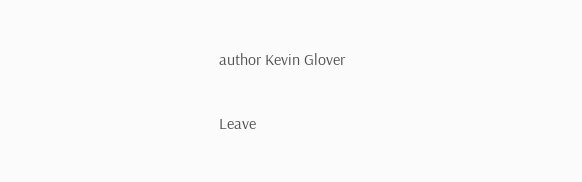author Kevin Glover

Leave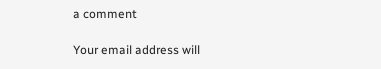a comment

Your email address will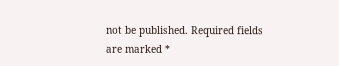not be published. Required fields are marked *